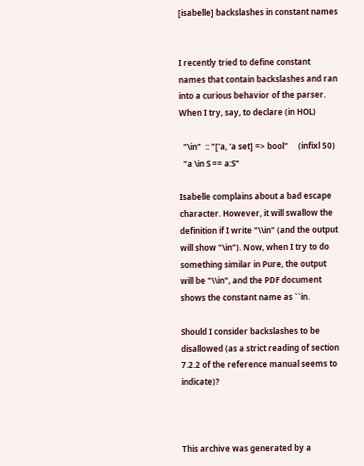[isabelle] backslashes in constant names


I recently tried to define constant names that contain backslashes and ran into a curious behavior of the parser. When I try, say, to declare (in HOL)

  "\in"  :: "['a, 'a set] => bool"     (infixl 50)
  "a \in S == a:S"

Isabelle complains about a bad escape character. However, it will swallow the definition if I write "\\in" (and the output will show "\in"). Now, when I try to do something similar in Pure, the output will be "\\in", and the PDF document shows the constant name as ``in.

Should I consider backslashes to be disallowed (as a strict reading of section 7.2.2 of the reference manual seems to indicate)?



This archive was generated by a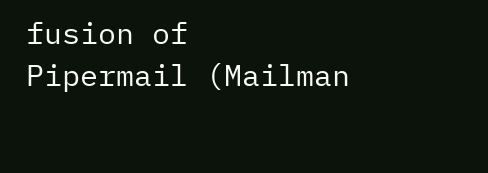fusion of Pipermail (Mailman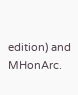edition) and MHonArc.